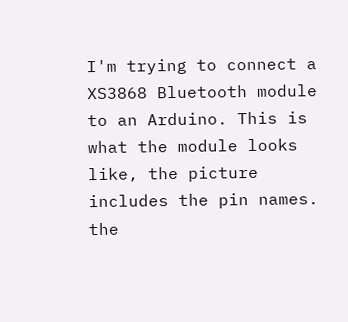I'm trying to connect a XS3868 Bluetooth module to an Arduino. This is what the module looks like, the picture includes the pin names. the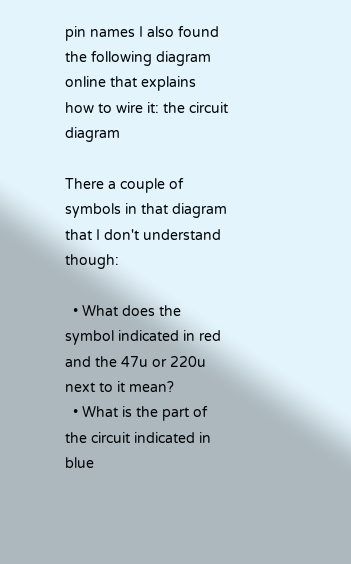pin names I also found the following diagram online that explains how to wire it: the circuit diagram

There a couple of symbols in that diagram that I don't understand though:

  • What does the symbol indicated in red and the 47u or 220u next to it mean?
  • What is the part of the circuit indicated in blue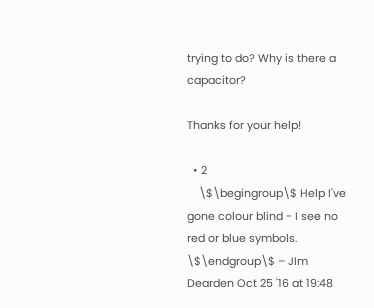trying to do? Why is there a capacitor?

Thanks for your help!

  • 2
    \$\begingroup\$ Help I've gone colour blind - I see no red or blue symbols. \$\endgroup\$ – JIm Dearden Oct 25 '16 at 19:48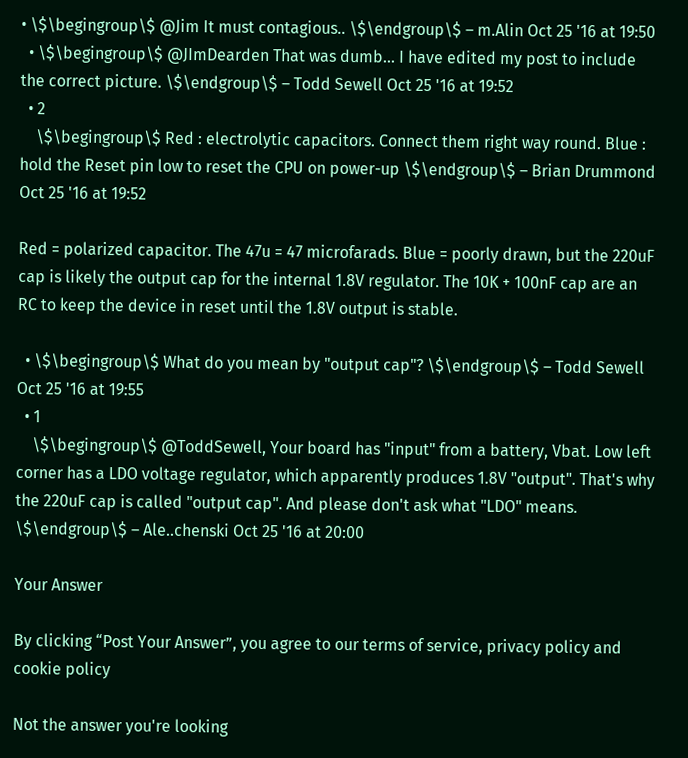• \$\begingroup\$ @Jim It must contagious.. \$\endgroup\$ – m.Alin Oct 25 '16 at 19:50
  • \$\begingroup\$ @JImDearden That was dumb... I have edited my post to include the correct picture. \$\endgroup\$ – Todd Sewell Oct 25 '16 at 19:52
  • 2
    \$\begingroup\$ Red : electrolytic capacitors. Connect them right way round. Blue : hold the Reset pin low to reset the CPU on power-up \$\endgroup\$ – Brian Drummond Oct 25 '16 at 19:52

Red = polarized capacitor. The 47u = 47 microfarads. Blue = poorly drawn, but the 220uF cap is likely the output cap for the internal 1.8V regulator. The 10K + 100nF cap are an RC to keep the device in reset until the 1.8V output is stable.

  • \$\begingroup\$ What do you mean by "output cap"? \$\endgroup\$ – Todd Sewell Oct 25 '16 at 19:55
  • 1
    \$\begingroup\$ @ToddSewell, Your board has "input" from a battery, Vbat. Low left corner has a LDO voltage regulator, which apparently produces 1.8V "output". That's why the 220uF cap is called "output cap". And please don't ask what "LDO" means. \$\endgroup\$ – Ale..chenski Oct 25 '16 at 20:00

Your Answer

By clicking “Post Your Answer”, you agree to our terms of service, privacy policy and cookie policy

Not the answer you're looking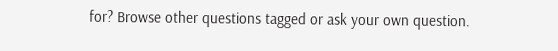for? Browse other questions tagged or ask your own question.